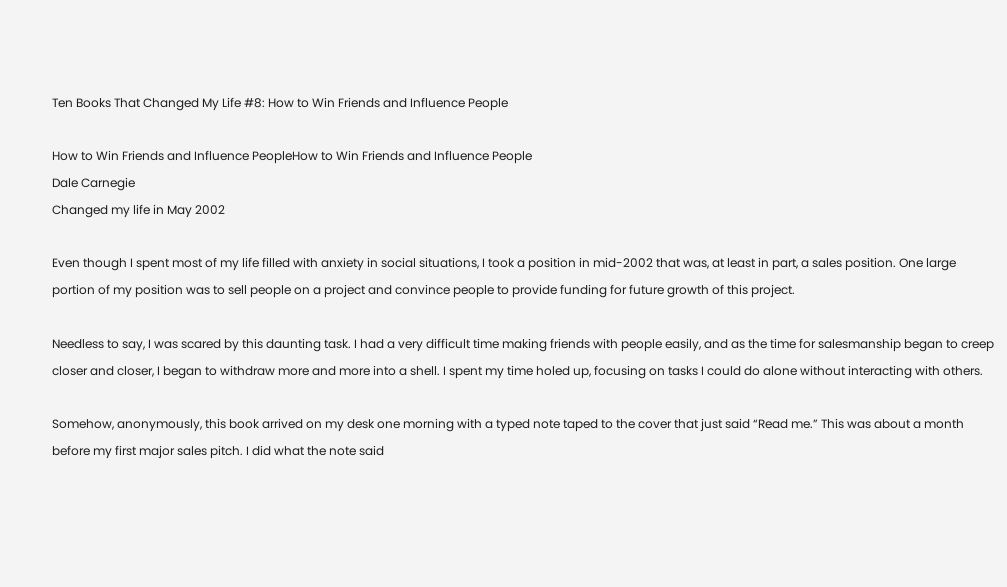Ten Books That Changed My Life #8: How to Win Friends and Influence People

How to Win Friends and Influence PeopleHow to Win Friends and Influence People
Dale Carnegie
Changed my life in May 2002

Even though I spent most of my life filled with anxiety in social situations, I took a position in mid-2002 that was, at least in part, a sales position. One large portion of my position was to sell people on a project and convince people to provide funding for future growth of this project.

Needless to say, I was scared by this daunting task. I had a very difficult time making friends with people easily, and as the time for salesmanship began to creep closer and closer, I began to withdraw more and more into a shell. I spent my time holed up, focusing on tasks I could do alone without interacting with others.

Somehow, anonymously, this book arrived on my desk one morning with a typed note taped to the cover that just said “Read me.” This was about a month before my first major sales pitch. I did what the note said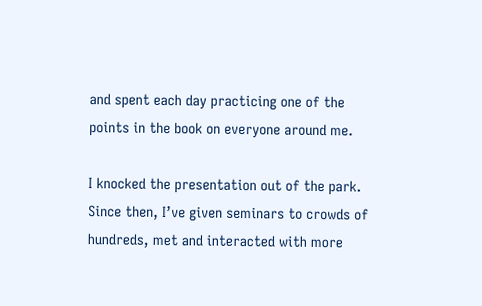and spent each day practicing one of the points in the book on everyone around me.

I knocked the presentation out of the park. Since then, I’ve given seminars to crowds of hundreds, met and interacted with more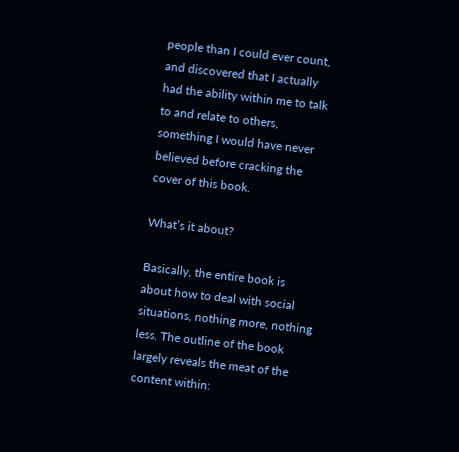people than I could ever count, and discovered that I actually had the ability within me to talk to and relate to others, something I would have never believed before cracking the cover of this book.

What’s it about?

Basically, the entire book is about how to deal with social situations, nothing more, nothing less. The outline of the book largely reveals the meat of the content within: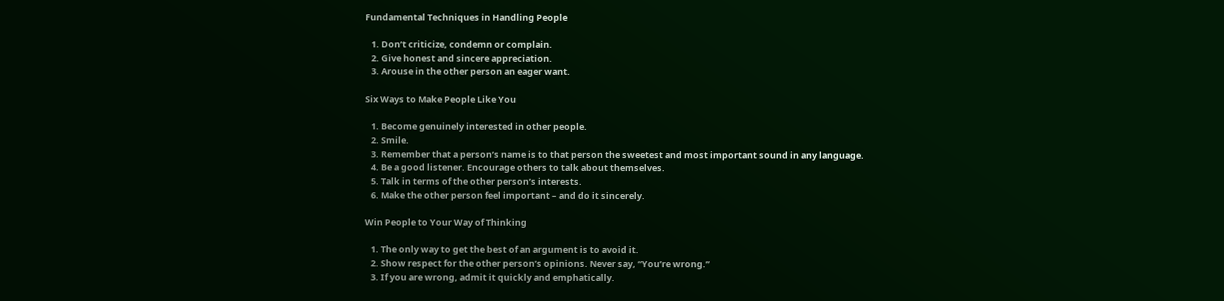Fundamental Techniques in Handling People

   1. Don’t criticize, condemn or complain.
   2. Give honest and sincere appreciation.
   3. Arouse in the other person an eager want.

Six Ways to Make People Like You

   1. Become genuinely interested in other people.
   2. Smile.
   3. Remember that a person’s name is to that person the sweetest and most important sound in any language.
   4. Be a good listener. Encourage others to talk about themselves.
   5. Talk in terms of the other person’s interests.
   6. Make the other person feel important – and do it sincerely.

Win People to Your Way of Thinking

   1. The only way to get the best of an argument is to avoid it.
   2. Show respect for the other person’s opinions. Never say, “You’re wrong.”
   3. If you are wrong, admit it quickly and emphatically.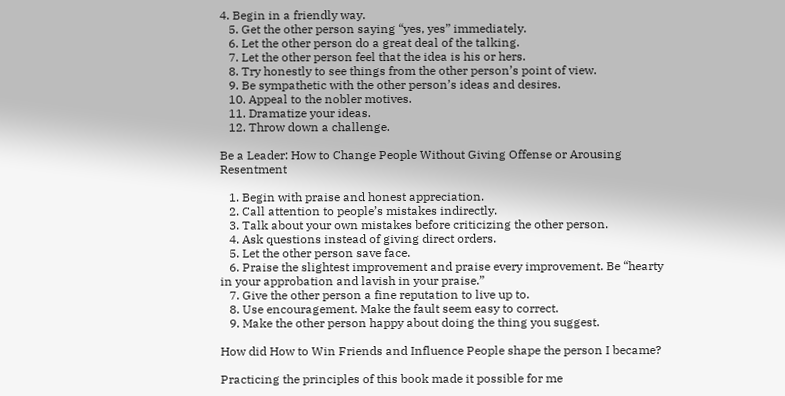4. Begin in a friendly way.
   5. Get the other person saying “yes, yes” immediately.
   6. Let the other person do a great deal of the talking.
   7. Let the other person feel that the idea is his or hers.
   8. Try honestly to see things from the other person’s point of view.
   9. Be sympathetic with the other person’s ideas and desires.
   10. Appeal to the nobler motives.
   11. Dramatize your ideas.
   12. Throw down a challenge.

Be a Leader: How to Change People Without Giving Offense or Arousing Resentment

   1. Begin with praise and honest appreciation.
   2. Call attention to people’s mistakes indirectly.
   3. Talk about your own mistakes before criticizing the other person.
   4. Ask questions instead of giving direct orders.
   5. Let the other person save face.
   6. Praise the slightest improvement and praise every improvement. Be “hearty in your approbation and lavish in your praise.”
   7. Give the other person a fine reputation to live up to.
   8. Use encouragement. Make the fault seem easy to correct.
   9. Make the other person happy about doing the thing you suggest.

How did How to Win Friends and Influence People shape the person I became?

Practicing the principles of this book made it possible for me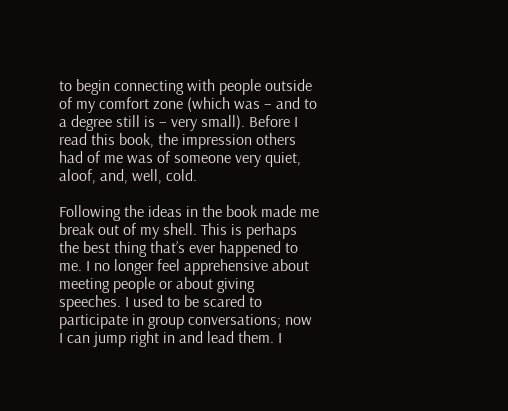to begin connecting with people outside of my comfort zone (which was – and to a degree still is – very small). Before I read this book, the impression others had of me was of someone very quiet, aloof, and, well, cold.

Following the ideas in the book made me break out of my shell. This is perhaps the best thing that’s ever happened to me. I no longer feel apprehensive about meeting people or about giving speeches. I used to be scared to participate in group conversations; now I can jump right in and lead them. I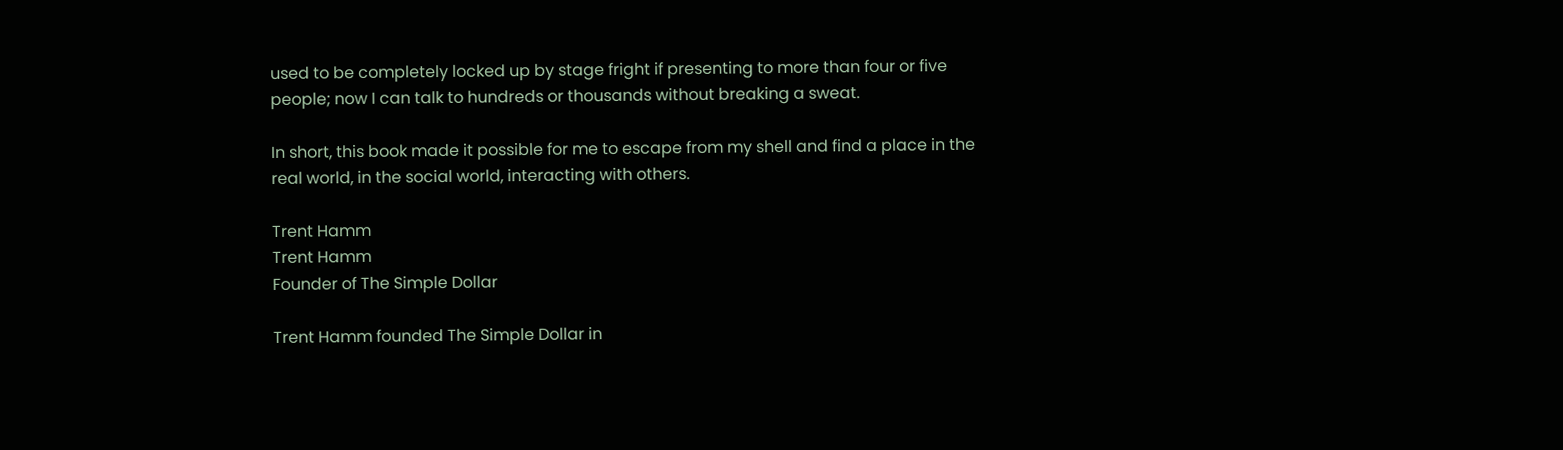used to be completely locked up by stage fright if presenting to more than four or five people; now I can talk to hundreds or thousands without breaking a sweat.

In short, this book made it possible for me to escape from my shell and find a place in the real world, in the social world, interacting with others.

Trent Hamm
Trent Hamm
Founder of The Simple Dollar

Trent Hamm founded The Simple Dollar in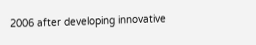2006 after developing innovative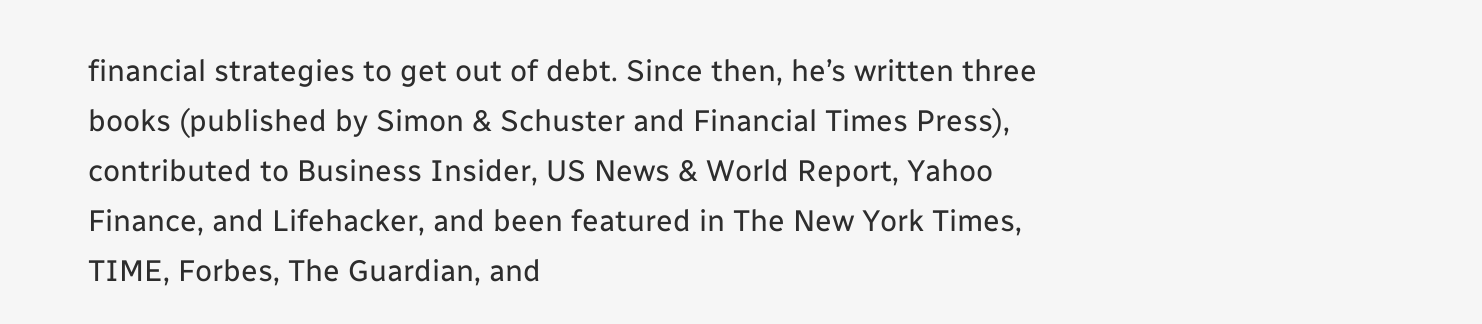financial strategies to get out of debt. Since then, he’s written three books (published by Simon & Schuster and Financial Times Press), contributed to Business Insider, US News & World Report, Yahoo Finance, and Lifehacker, and been featured in The New York Times, TIME, Forbes, The Guardian, and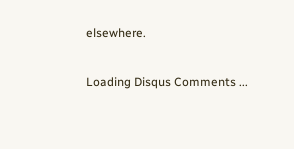elsewhere.

Loading Disqus Comments ...